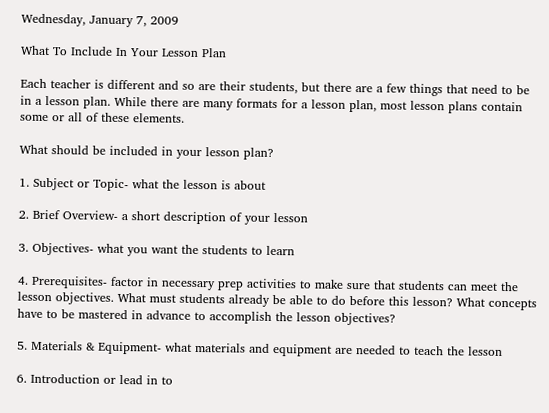Wednesday, January 7, 2009

What To Include In Your Lesson Plan

Each teacher is different and so are their students, but there are a few things that need to be in a lesson plan. While there are many formats for a lesson plan, most lesson plans contain some or all of these elements.

What should be included in your lesson plan?

1. Subject or Topic- what the lesson is about

2. Brief Overview- a short description of your lesson

3. Objectives- what you want the students to learn

4. Prerequisites- factor in necessary prep activities to make sure that students can meet the lesson objectives. What must students already be able to do before this lesson? What concepts have to be mastered in advance to accomplish the lesson objectives?

5. Materials & Equipment- what materials and equipment are needed to teach the lesson

6. Introduction or lead in to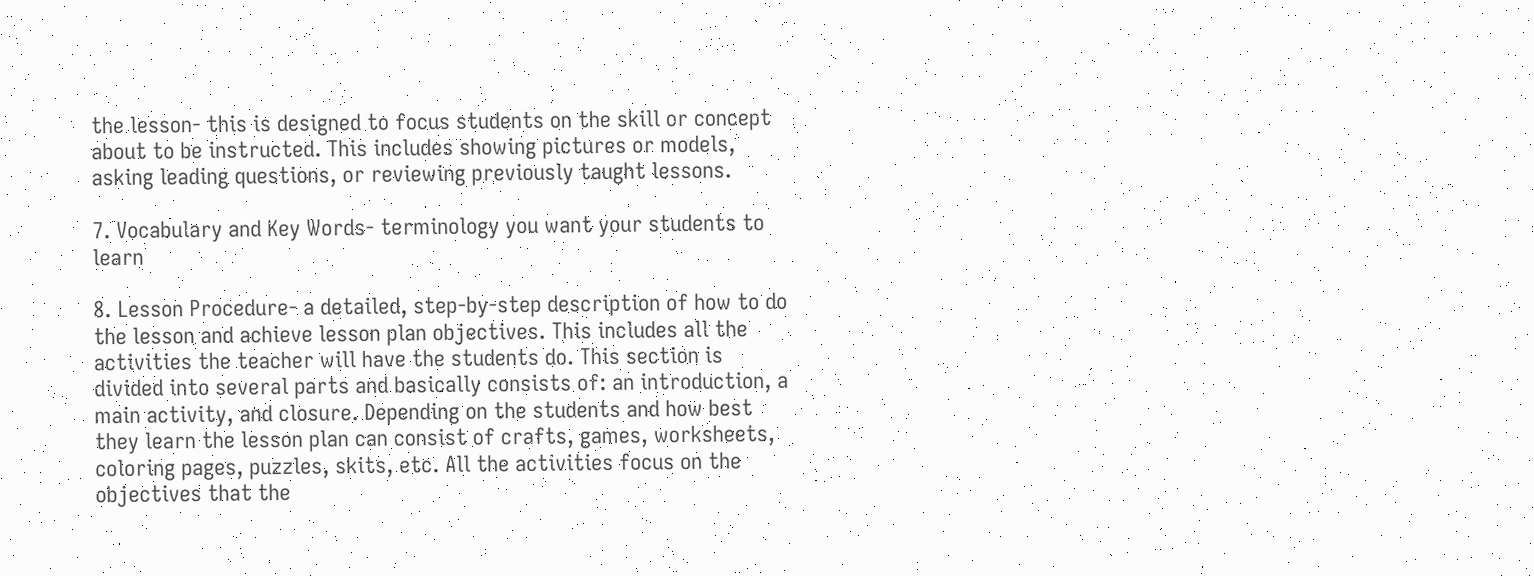the lesson- this is designed to focus students on the skill or concept about to be instructed. This includes showing pictures or models, asking leading questions, or reviewing previously taught lessons.

7. Vocabulary and Key Words- terminology you want your students to learn

8. Lesson Procedure- a detailed, step-by-step description of how to do the lesson and achieve lesson plan objectives. This includes all the activities the teacher will have the students do. This section is divided into several parts and basically consists of: an introduction, a main activity, and closure. Depending on the students and how best they learn the lesson plan can consist of crafts, games, worksheets, coloring pages, puzzles, skits, etc. All the activities focus on the objectives that the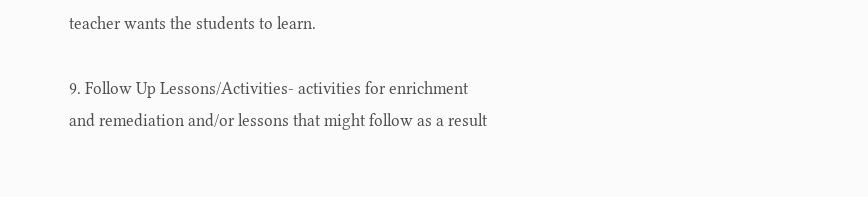teacher wants the students to learn.

9. Follow Up Lessons/Activities- activities for enrichment and remediation and/or lessons that might follow as a result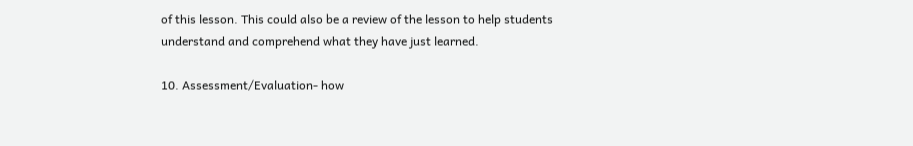of this lesson. This could also be a review of the lesson to help students understand and comprehend what they have just learned.

10. Assessment/Evaluation- how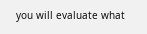you will evaluate what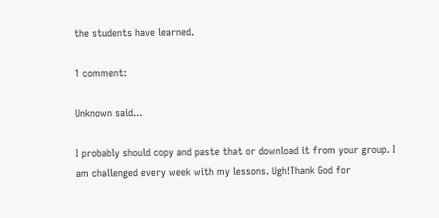the students have learned.

1 comment:

Unknown said...

I probably should copy and paste that or download it from your group. I am challenged every week with my lessons. Ugh!Thank God for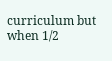curriculum but when 1/2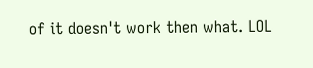of it doesn't work then what. LOL